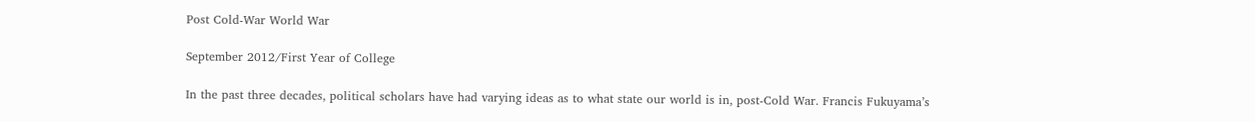Post Cold-War World War

September 2012/First Year of College

In the past three decades, political scholars have had varying ideas as to what state our world is in, post-Cold War. Francis Fukuyama’s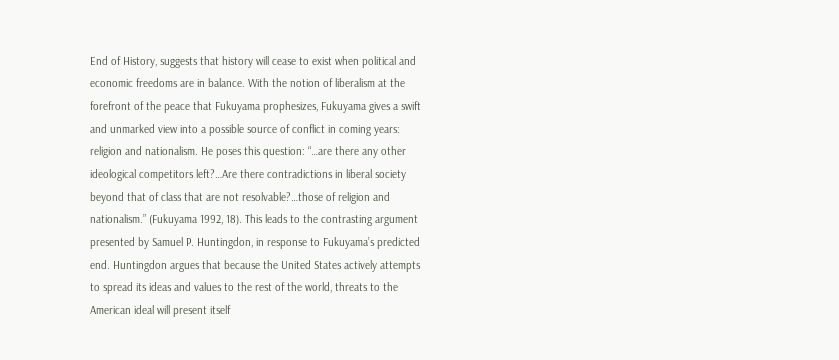End of History, suggests that history will cease to exist when political and economic freedoms are in balance. With the notion of liberalism at the forefront of the peace that Fukuyama prophesizes, Fukuyama gives a swift and unmarked view into a possible source of conflict in coming years: religion and nationalism. He poses this question: “…are there any other ideological competitors left?…Are there contradictions in liberal society beyond that of class that are not resolvable?…those of religion and nationalism.” (Fukuyama 1992, 18). This leads to the contrasting argument presented by Samuel P. Huntingdon, in response to Fukuyama’s predicted end. Huntingdon argues that because the United States actively attempts to spread its ideas and values to the rest of the world, threats to the American ideal will present itself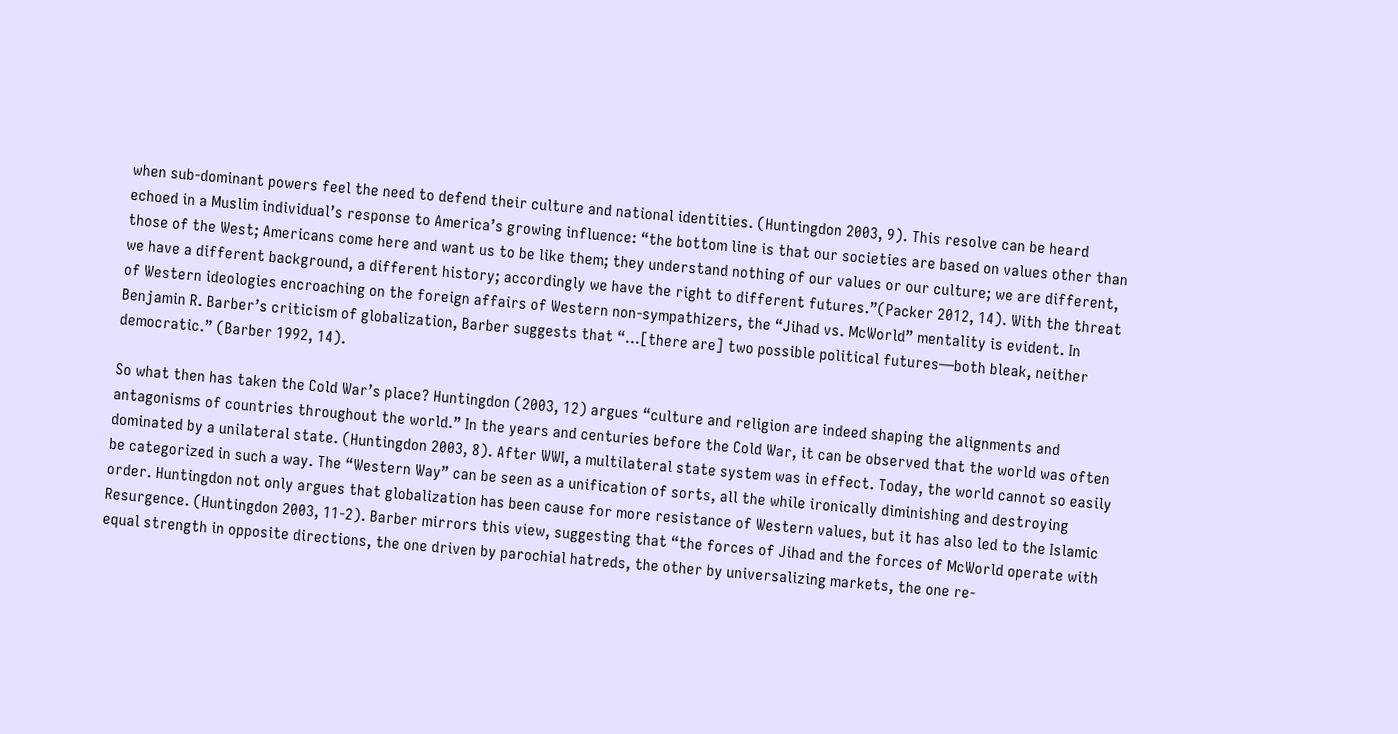when sub-dominant powers feel the need to defend their culture and national identities. (Huntingdon 2003, 9). This resolve can be heard echoed in a Muslim individual’s response to America’s growing influence: “the bottom line is that our societies are based on values other than those of the West; Americans come here and want us to be like them; they understand nothing of our values or our culture; we are different, we have a different background, a different history; accordingly we have the right to different futures.”(Packer 2012, 14). With the threat of Western ideologies encroaching on the foreign affairs of Western non-sympathizers, the “Jihad vs. McWorld” mentality is evident. In Benjamin R. Barber’s criticism of globalization, Barber suggests that “…[there are] two possible political futures—both bleak, neither democratic.” (Barber 1992, 14).

So what then has taken the Cold War’s place? Huntingdon (2003, 12) argues “culture and religion are indeed shaping the alignments and antagonisms of countries throughout the world.” In the years and centuries before the Cold War, it can be observed that the world was often dominated by a unilateral state. (Huntingdon 2003, 8). After WWI, a multilateral state system was in effect. Today, the world cannot so easily be categorized in such a way. The “Western Way” can be seen as a unification of sorts, all the while ironically diminishing and destroying order. Huntingdon not only argues that globalization has been cause for more resistance of Western values, but it has also led to the Islamic Resurgence. (Huntingdon 2003, 11-2). Barber mirrors this view, suggesting that “the forces of Jihad and the forces of McWorld operate with equal strength in opposite directions, the one driven by parochial hatreds, the other by universalizing markets, the one re-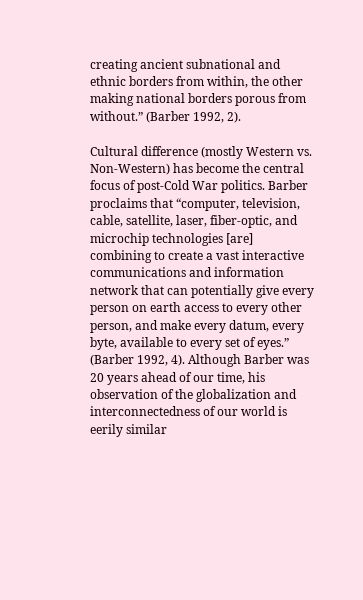creating ancient subnational and ethnic borders from within, the other making national borders porous from without.” (Barber 1992, 2).

Cultural difference (mostly Western vs. Non-Western) has become the central focus of post-Cold War politics. Barber proclaims that “computer, television, cable, satellite, laser, fiber-optic, and microchip technologies [are] combining to create a vast interactive communications and information network that can potentially give every person on earth access to every other person, and make every datum, every byte, available to every set of eyes.” (Barber 1992, 4). Although Barber was 20 years ahead of our time, his observation of the globalization and interconnectedness of our world is eerily similar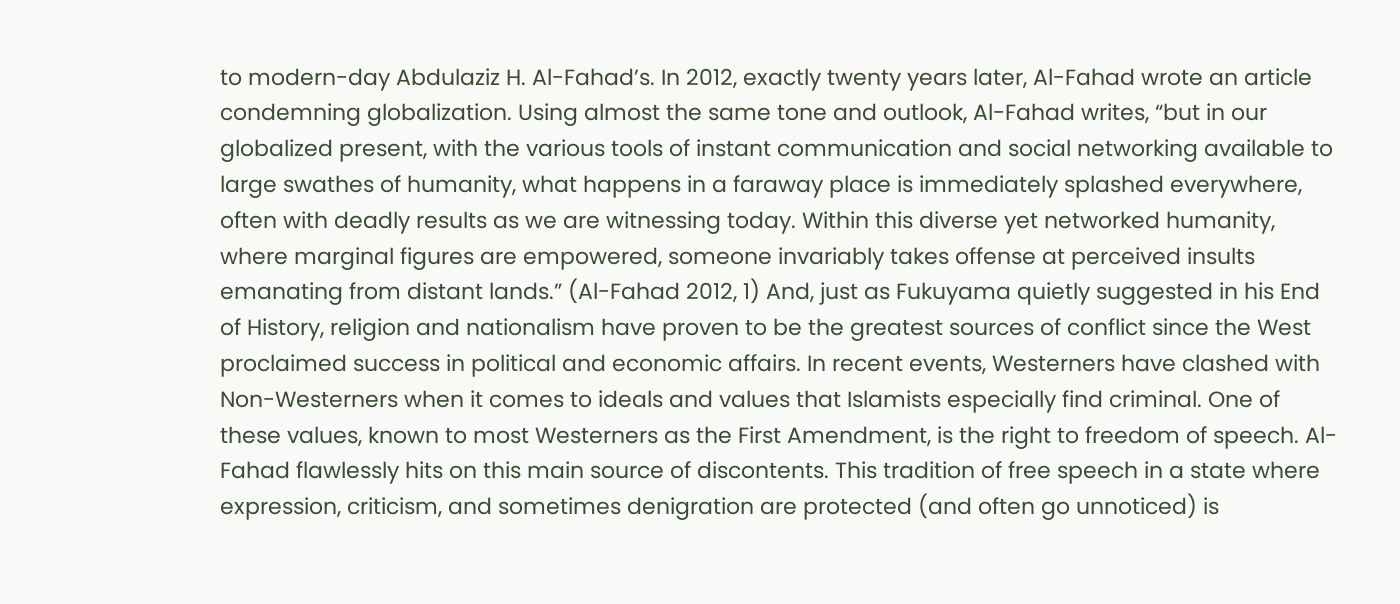to modern-day Abdulaziz H. Al-Fahad’s. In 2012, exactly twenty years later, Al-Fahad wrote an article condemning globalization. Using almost the same tone and outlook, Al-Fahad writes, “but in our globalized present, with the various tools of instant communication and social networking available to large swathes of humanity, what happens in a faraway place is immediately splashed everywhere, often with deadly results as we are witnessing today. Within this diverse yet networked humanity, where marginal figures are empowered, someone invariably takes offense at perceived insults emanating from distant lands.” (Al-Fahad 2012, 1) And, just as Fukuyama quietly suggested in his End of History, religion and nationalism have proven to be the greatest sources of conflict since the West proclaimed success in political and economic affairs. In recent events, Westerners have clashed with Non-Westerners when it comes to ideals and values that Islamists especially find criminal. One of these values, known to most Westerners as the First Amendment, is the right to freedom of speech. Al-Fahad flawlessly hits on this main source of discontents. This tradition of free speech in a state where expression, criticism, and sometimes denigration are protected (and often go unnoticed) is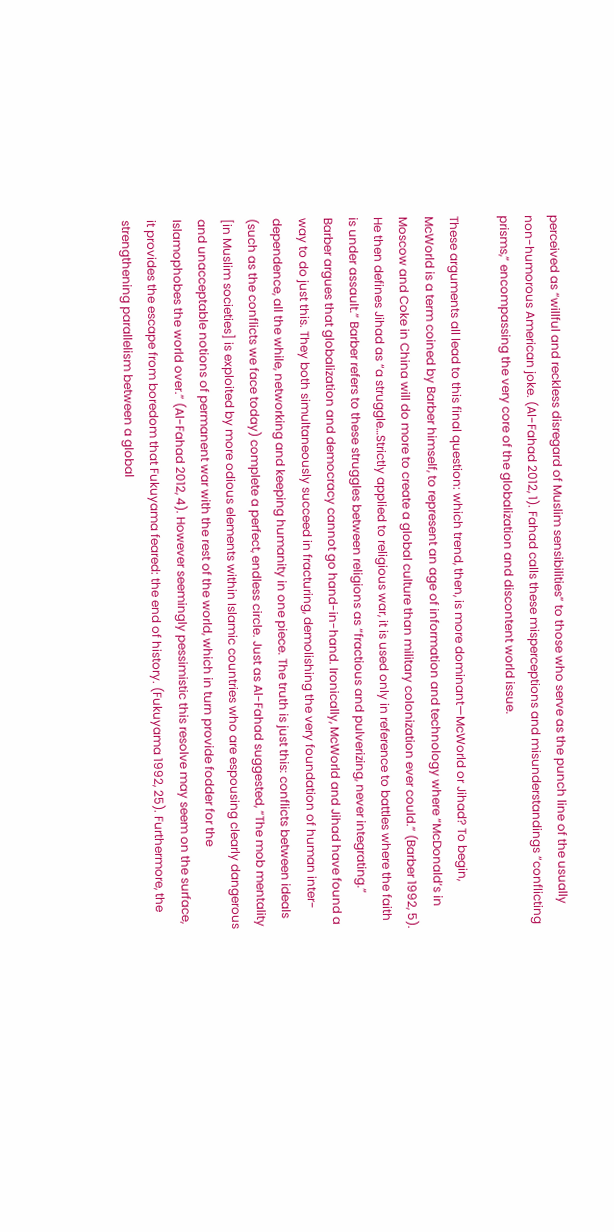perceived as “willful and reckless disregard of Muslim sensibilities” to those who serve as the punch line of the usually non-humorous American joke. (Al-Fahad 2012, 1). Fahad calls these misperceptions and misunderstandings “conflicting prisms,” encompassing the very core of the globalization and discontent world issue.

These arguments all lead to this final question: which trend, then, is more dominant—McWorld or Jihad? To begin, McWorld is a term coined by Barber himself, to represent an age of information and technology where “McDonald’s in Moscow and Coke in China will do more to create a global culture than military colonization ever could.” (Barber 1992, 5). He then defines Jihad as “a struggle…Strictly applied to religious war, it is used only in reference to battles where the faith is under assault.” Barber refers to these struggles between religions as “fractious and pulverizing, never integrating.” Barber argues that globalization and democracy cannot go hand-in-hand. Ironically, McWorld and Jihad have found a way to do just this. They both simultaneously succeed in fracturing, demolishing the very foundation of human inter-dependence, all the while, networking and keeping humanity in one piece. The truth is just this: conflicts between ideals (such as the conflicts we face today) complete a perfect, endless circle. Just as Al-Fahad suggested, “The mob mentality [in Muslim societies] is exploited by more odious elements within Islamic countries who are espousing clearly dangerous and unacceptable notions of permanent war with the rest of the world, which in turn provide fodder for the Islamophobes the world over.” (Al-Fahad 2012, 4). However seemingly pessimistic this resolve may seem on the surface, it provides the escape from boredom that Fukuyama feared: the end of history. (Fukuyama 1992, 25). Furthermore, the strengthening parallelism between a global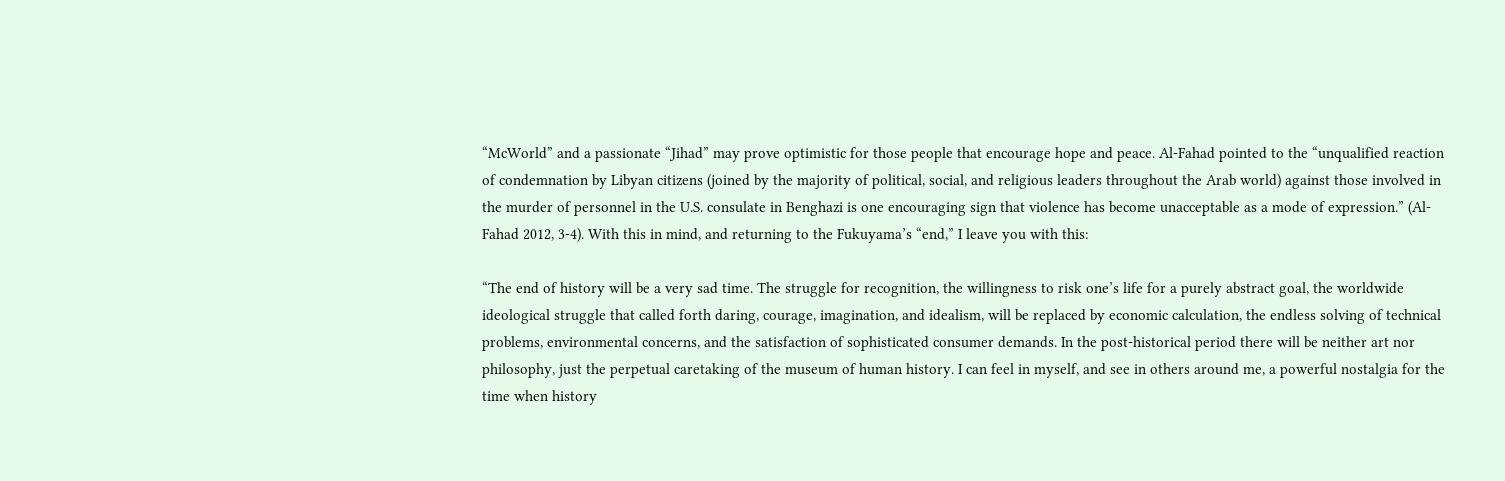“McWorld” and a passionate “Jihad” may prove optimistic for those people that encourage hope and peace. Al-Fahad pointed to the “unqualified reaction of condemnation by Libyan citizens (joined by the majority of political, social, and religious leaders throughout the Arab world) against those involved in the murder of personnel in the U.S. consulate in Benghazi is one encouraging sign that violence has become unacceptable as a mode of expression.” (Al-Fahad 2012, 3-4). With this in mind, and returning to the Fukuyama’s “end,” I leave you with this:

“The end of history will be a very sad time. The struggle for recognition, the willingness to risk one’s life for a purely abstract goal, the worldwide ideological struggle that called forth daring, courage, imagination, and idealism, will be replaced by economic calculation, the endless solving of technical problems, environmental concerns, and the satisfaction of sophisticated consumer demands. In the post-historical period there will be neither art nor philosophy, just the perpetual caretaking of the museum of human history. I can feel in myself, and see in others around me, a powerful nostalgia for the time when history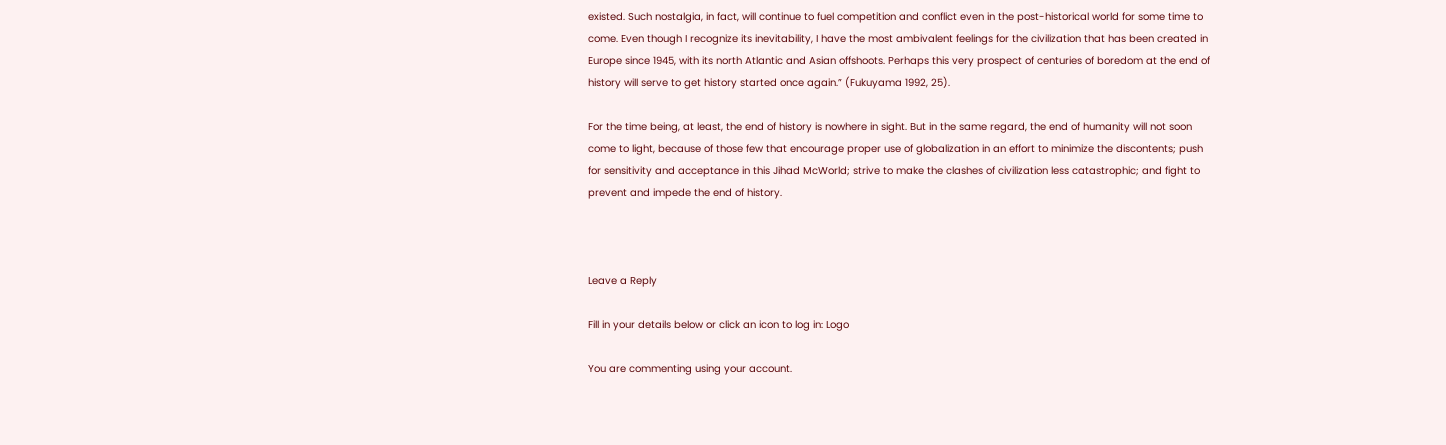existed. Such nostalgia, in fact, will continue to fuel competition and conflict even in the post-historical world for some time to come. Even though I recognize its inevitability, I have the most ambivalent feelings for the civilization that has been created in Europe since 1945, with its north Atlantic and Asian offshoots. Perhaps this very prospect of centuries of boredom at the end of history will serve to get history started once again.” (Fukuyama 1992, 25).

For the time being, at least, the end of history is nowhere in sight. But in the same regard, the end of humanity will not soon come to light, because of those few that encourage proper use of globalization in an effort to minimize the discontents; push for sensitivity and acceptance in this Jihad McWorld; strive to make the clashes of civilization less catastrophic; and fight to prevent and impede the end of history.



Leave a Reply

Fill in your details below or click an icon to log in: Logo

You are commenting using your account.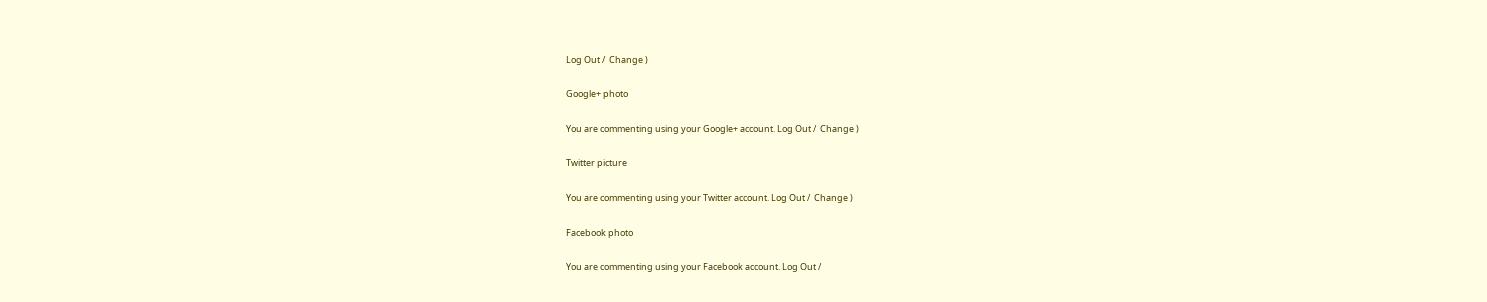Log Out /  Change )

Google+ photo

You are commenting using your Google+ account. Log Out /  Change )

Twitter picture

You are commenting using your Twitter account. Log Out /  Change )

Facebook photo

You are commenting using your Facebook account. Log Out /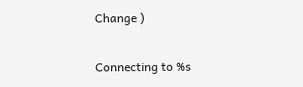Change )

Connecting to %s